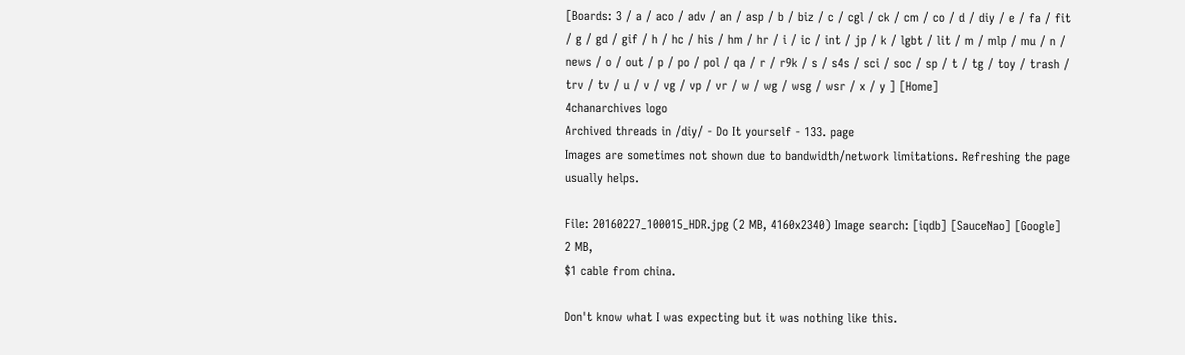[Boards: 3 / a / aco / adv / an / asp / b / biz / c / cgl / ck / cm / co / d / diy / e / fa / fit / g / gd / gif / h / hc / his / hm / hr / i / ic / int / jp / k / lgbt / lit / m / mlp / mu / n / news / o / out / p / po / pol / qa / r / r9k / s / s4s / sci / soc / sp / t / tg / toy / trash / trv / tv / u / v / vg / vp / vr / w / wg / wsg / wsr / x / y ] [Home]
4chanarchives logo
Archived threads in /diy/ - Do It yourself - 133. page
Images are sometimes not shown due to bandwidth/network limitations. Refreshing the page usually helps.

File: 20160227_100015_HDR.jpg (2 MB, 4160x2340) Image search: [iqdb] [SauceNao] [Google]
2 MB,
$1 cable from china.

Don't know what I was expecting but it was nothing like this.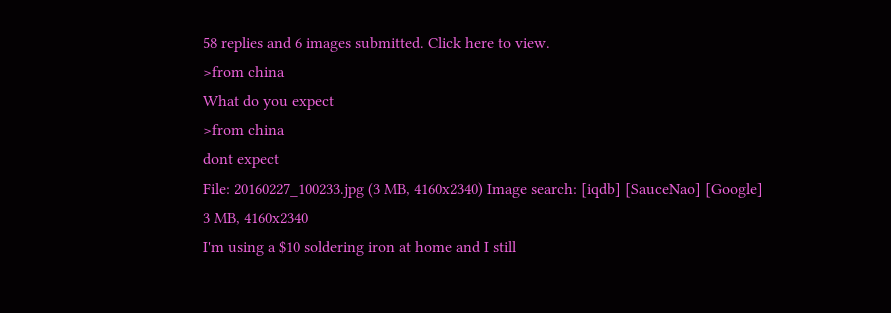58 replies and 6 images submitted. Click here to view.
>from china
What do you expect
>from china
dont expect
File: 20160227_100233.jpg (3 MB, 4160x2340) Image search: [iqdb] [SauceNao] [Google]
3 MB, 4160x2340
I'm using a $10 soldering iron at home and I still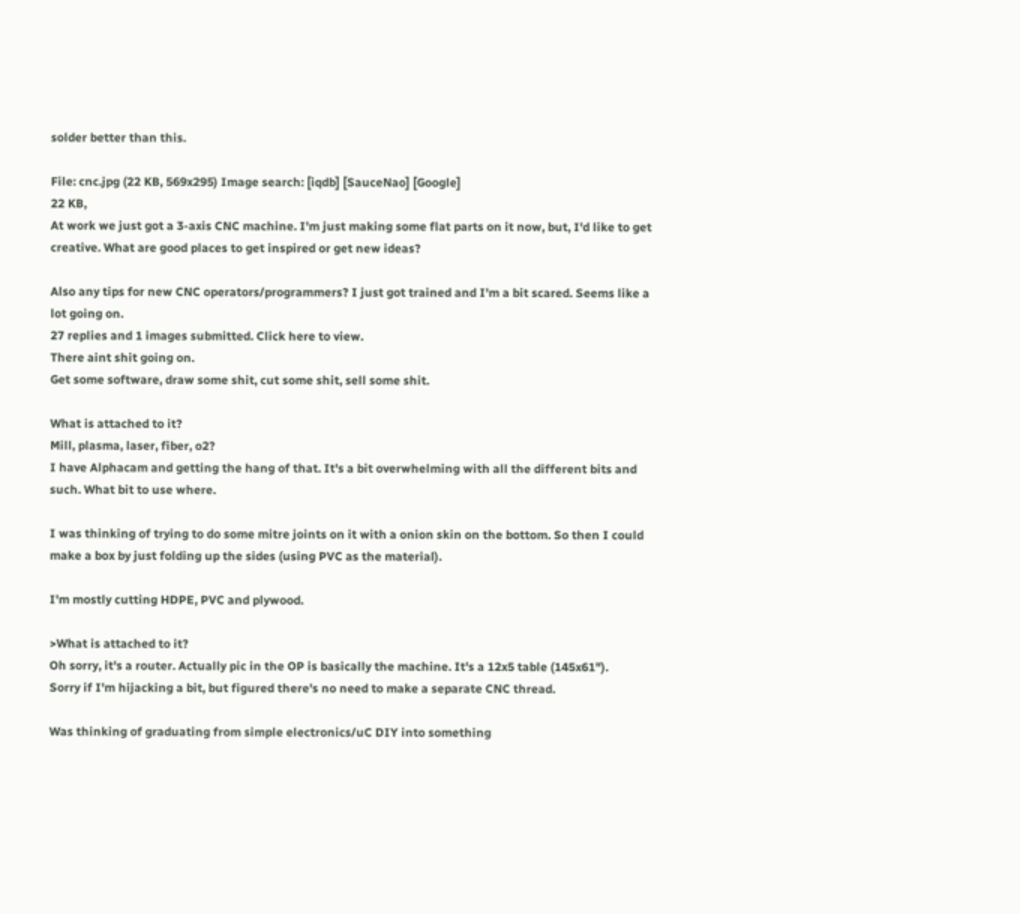solder better than this.

File: cnc.jpg (22 KB, 569x295) Image search: [iqdb] [SauceNao] [Google]
22 KB,
At work we just got a 3-axis CNC machine. I'm just making some flat parts on it now, but, I'd like to get creative. What are good places to get inspired or get new ideas?

Also any tips for new CNC operators/programmers? I just got trained and I'm a bit scared. Seems like a lot going on.
27 replies and 1 images submitted. Click here to view.
There aint shit going on.
Get some software, draw some shit, cut some shit, sell some shit.

What is attached to it?
Mill, plasma, laser, fiber, o2?
I have Alphacam and getting the hang of that. It's a bit overwhelming with all the different bits and such. What bit to use where.

I was thinking of trying to do some mitre joints on it with a onion skin on the bottom. So then I could make a box by just folding up the sides (using PVC as the material).

I'm mostly cutting HDPE, PVC and plywood.

>What is attached to it?
Oh sorry, it's a router. Actually pic in the OP is basically the machine. It's a 12x5 table (145x61").
Sorry if I'm hijacking a bit, but figured there's no need to make a separate CNC thread.

Was thinking of graduating from simple electronics/uC DIY into something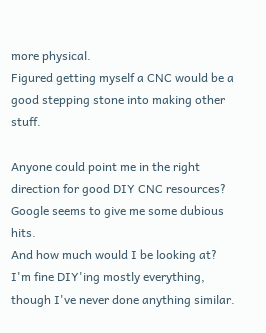more physical.
Figured getting myself a CNC would be a good stepping stone into making other stuff.

Anyone could point me in the right direction for good DIY CNC resources? Google seems to give me some dubious hits.
And how much would I be looking at? I'm fine DIY'ing mostly everything, though I've never done anything similar.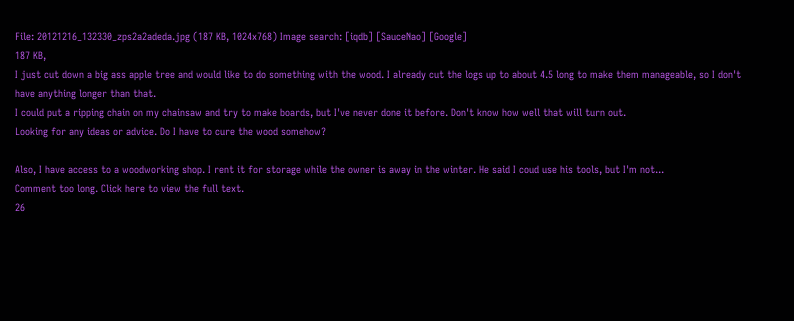File: 20121216_132330_zps2a2adeda.jpg (187 KB, 1024x768) Image search: [iqdb] [SauceNao] [Google]
187 KB,
I just cut down a big ass apple tree and would like to do something with the wood. I already cut the logs up to about 4.5 long to make them manageable, so I don't have anything longer than that.
I could put a ripping chain on my chainsaw and try to make boards, but I've never done it before. Don't know how well that will turn out.
Looking for any ideas or advice. Do I have to cure the wood somehow?

Also, I have access to a woodworking shop. I rent it for storage while the owner is away in the winter. He said I coud use his tools, but I'm not...
Comment too long. Click here to view the full text.
26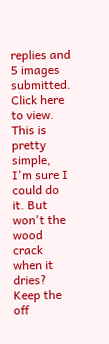replies and 5 images submitted. Click here to view.
This is pretty simple, I'm sure I could do it. But won't the wood crack when it dries?
Keep the off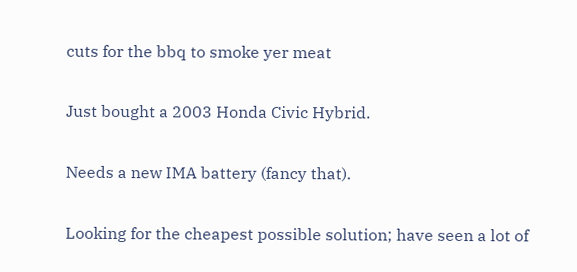cuts for the bbq to smoke yer meat

Just bought a 2003 Honda Civic Hybrid.

Needs a new IMA battery (fancy that).

Looking for the cheapest possible solution; have seen a lot of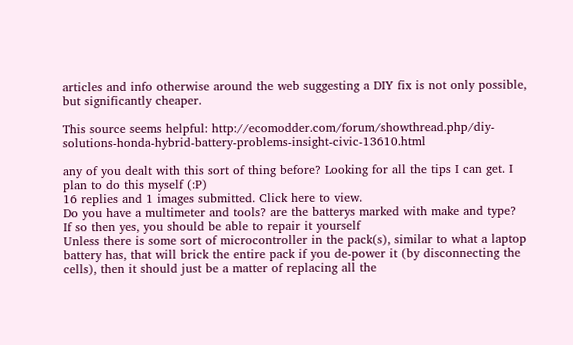articles and info otherwise around the web suggesting a DIY fix is not only possible, but significantly cheaper.

This source seems helpful: http://ecomodder.com/forum/showthread.php/diy-solutions-honda-hybrid-battery-problems-insight-civic-13610.html

any of you dealt with this sort of thing before? Looking for all the tips I can get. I plan to do this myself (:P)
16 replies and 1 images submitted. Click here to view.
Do you have a multimeter and tools? are the batterys marked with make and type? If so then yes, you should be able to repair it yourself
Unless there is some sort of microcontroller in the pack(s), similar to what a laptop battery has, that will brick the entire pack if you de-power it (by disconnecting the cells), then it should just be a matter of replacing all the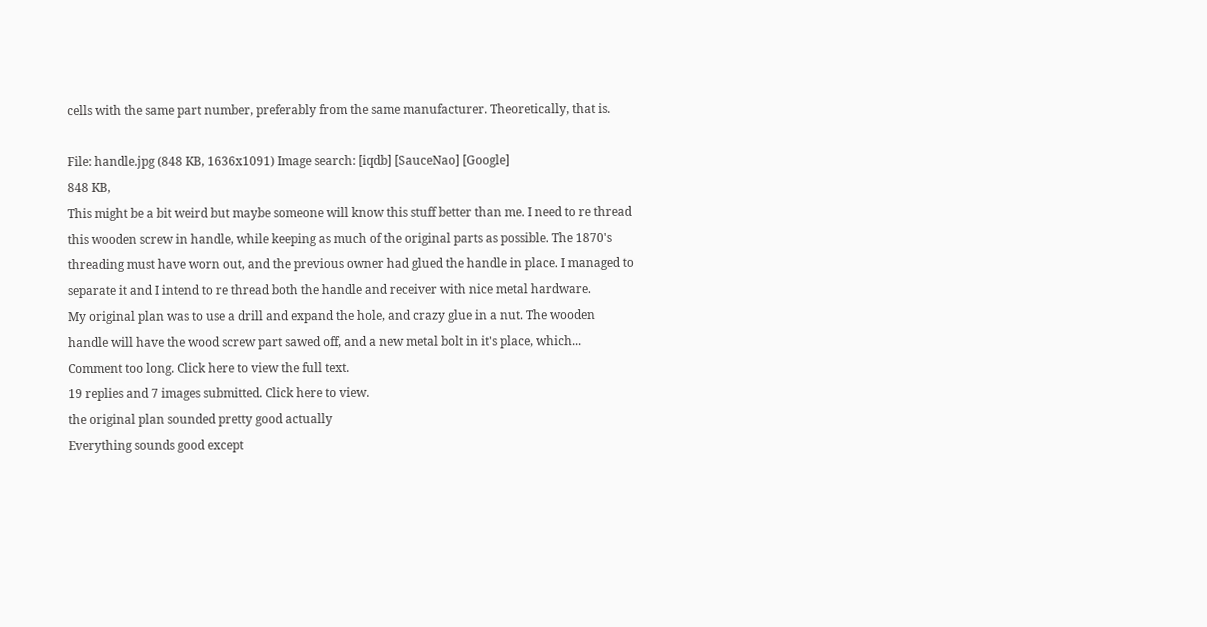cells with the same part number, preferably from the same manufacturer. Theoretically, that is.

File: handle.jpg (848 KB, 1636x1091) Image search: [iqdb] [SauceNao] [Google]
848 KB,
This might be a bit weird but maybe someone will know this stuff better than me. I need to re thread this wooden screw in handle, while keeping as much of the original parts as possible. The 1870's threading must have worn out, and the previous owner had glued the handle in place. I managed to separate it and I intend to re thread both the handle and receiver with nice metal hardware.
My original plan was to use a drill and expand the hole, and crazy glue in a nut. The wooden handle will have the wood screw part sawed off, and a new metal bolt in it's place, which...
Comment too long. Click here to view the full text.
19 replies and 7 images submitted. Click here to view.
the original plan sounded pretty good actually
Everything sounds good except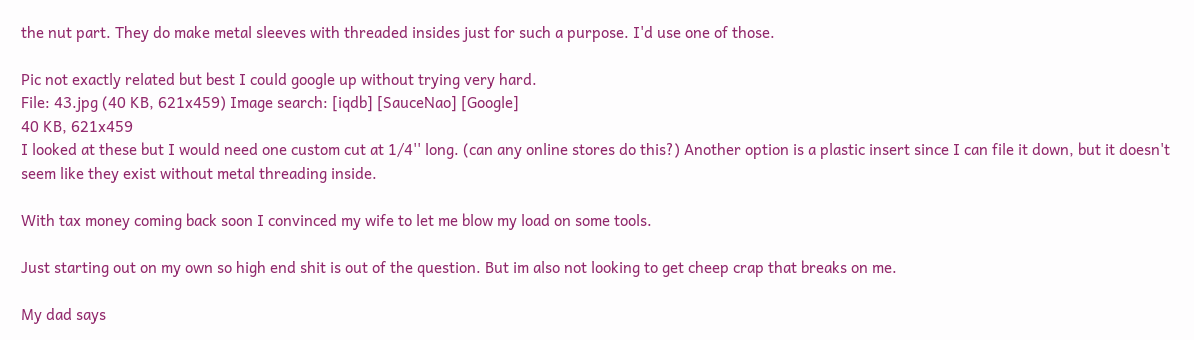the nut part. They do make metal sleeves with threaded insides just for such a purpose. I'd use one of those.

Pic not exactly related but best I could google up without trying very hard.
File: 43.jpg (40 KB, 621x459) Image search: [iqdb] [SauceNao] [Google]
40 KB, 621x459
I looked at these but I would need one custom cut at 1/4'' long. (can any online stores do this?) Another option is a plastic insert since I can file it down, but it doesn't seem like they exist without metal threading inside.

With tax money coming back soon I convinced my wife to let me blow my load on some tools.

Just starting out on my own so high end shit is out of the question. But im also not looking to get cheep crap that breaks on me.

My dad says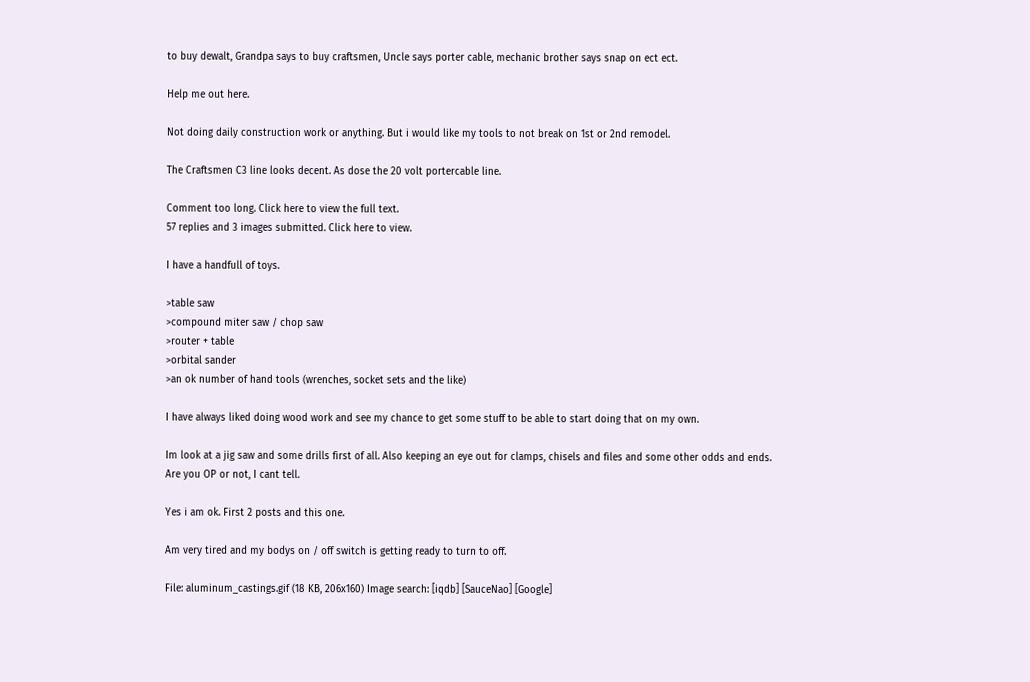to buy dewalt, Grandpa says to buy craftsmen, Uncle says porter cable, mechanic brother says snap on ect ect.

Help me out here.

Not doing daily construction work or anything. But i would like my tools to not break on 1st or 2nd remodel.

The Craftsmen C3 line looks decent. As dose the 20 volt portercable line.

Comment too long. Click here to view the full text.
57 replies and 3 images submitted. Click here to view.

I have a handfull of toys.

>table saw
>compound miter saw / chop saw
>router + table
>orbital sander
>an ok number of hand tools (wrenches, socket sets and the like)

I have always liked doing wood work and see my chance to get some stuff to be able to start doing that on my own.

Im look at a jig saw and some drills first of all. Also keeping an eye out for clamps, chisels and files and some other odds and ends.
Are you OP or not, I cant tell.

Yes i am ok. First 2 posts and this one.

Am very tired and my bodys on / off switch is getting ready to turn to off.

File: aluminum_castings.gif (18 KB, 206x160) Image search: [iqdb] [SauceNao] [Google]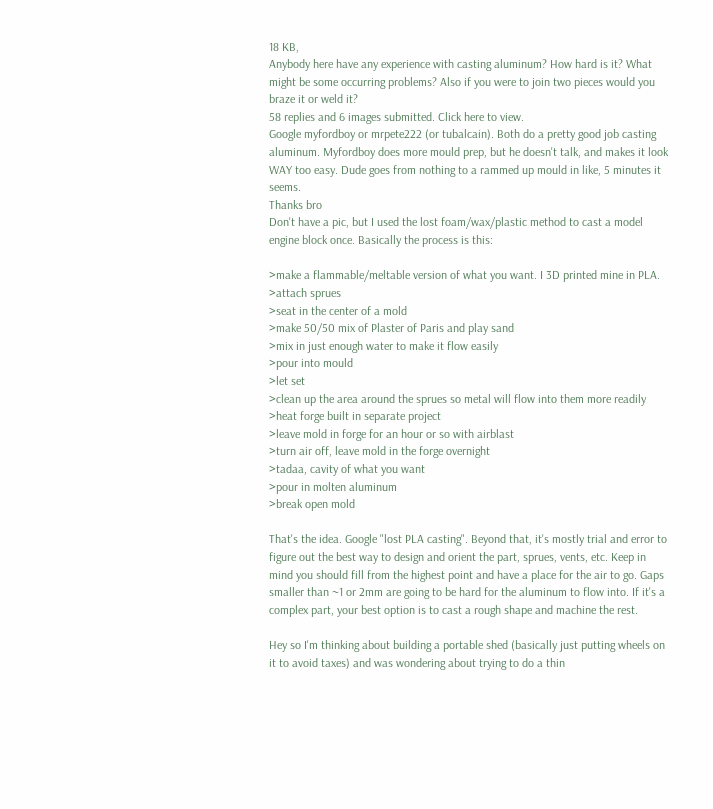18 KB,
Anybody here have any experience with casting aluminum? How hard is it? What might be some occurring problems? Also if you were to join two pieces would you braze it or weld it?
58 replies and 6 images submitted. Click here to view.
Google myfordboy or mrpete222 (or tubalcain). Both do a pretty good job casting aluminum. Myfordboy does more mould prep, but he doesn't talk, and makes it look WAY too easy. Dude goes from nothing to a rammed up mould in like, 5 minutes it seems.
Thanks bro
Don't have a pic, but I used the lost foam/wax/plastic method to cast a model engine block once. Basically the process is this:

>make a flammable/meltable version of what you want. I 3D printed mine in PLA.
>attach sprues
>seat in the center of a mold
>make 50/50 mix of Plaster of Paris and play sand
>mix in just enough water to make it flow easily
>pour into mould
>let set
>clean up the area around the sprues so metal will flow into them more readily
>heat forge built in separate project
>leave mold in forge for an hour or so with airblast
>turn air off, leave mold in the forge overnight
>tadaa, cavity of what you want
>pour in molten aluminum
>break open mold

That's the idea. Google "lost PLA casting". Beyond that, it's mostly trial and error to figure out the best way to design and orient the part, sprues, vents, etc. Keep in mind you should fill from the highest point and have a place for the air to go. Gaps smaller than ~1 or 2mm are going to be hard for the aluminum to flow into. If it's a complex part, your best option is to cast a rough shape and machine the rest.

Hey so I'm thinking about building a portable shed (basically just putting wheels on it to avoid taxes) and was wondering about trying to do a thin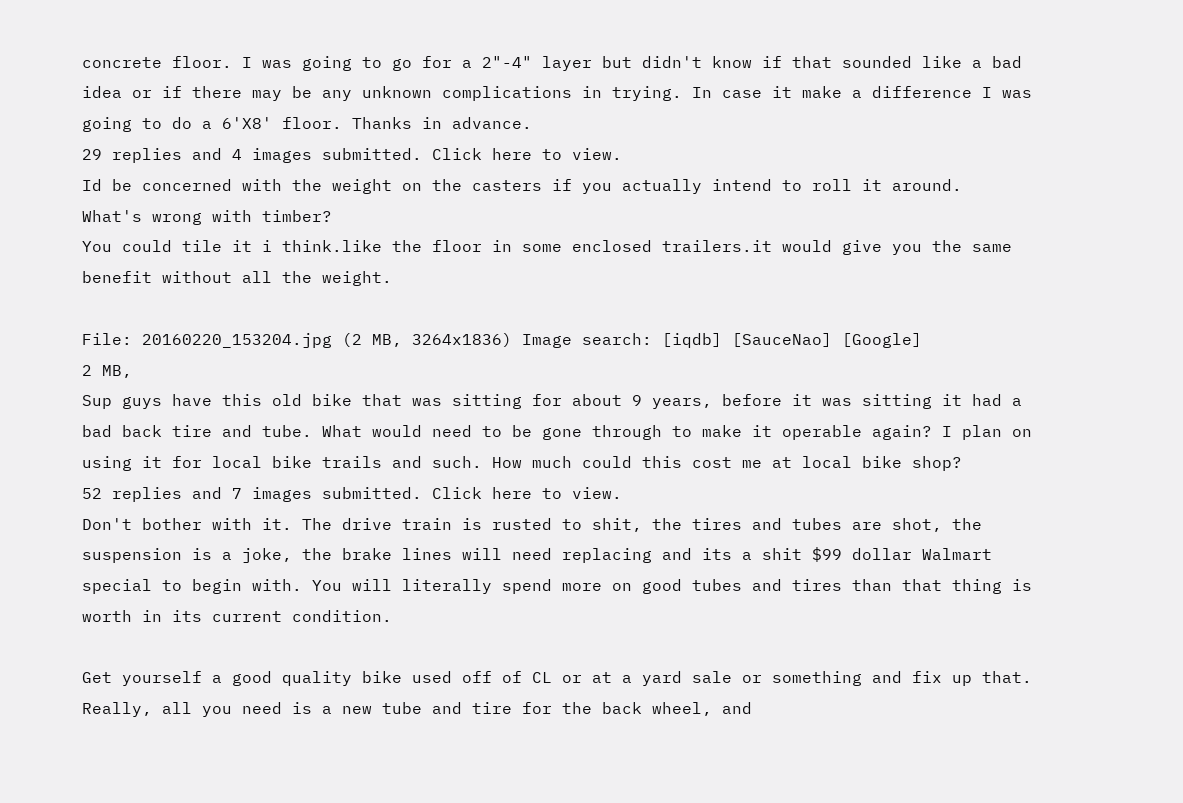concrete floor. I was going to go for a 2"-4" layer but didn't know if that sounded like a bad idea or if there may be any unknown complications in trying. In case it make a difference I was going to do a 6'X8' floor. Thanks in advance.
29 replies and 4 images submitted. Click here to view.
Id be concerned with the weight on the casters if you actually intend to roll it around.
What's wrong with timber?
You could tile it i think.like the floor in some enclosed trailers.it would give you the same benefit without all the weight.

File: 20160220_153204.jpg (2 MB, 3264x1836) Image search: [iqdb] [SauceNao] [Google]
2 MB,
Sup guys have this old bike that was sitting for about 9 years, before it was sitting it had a bad back tire and tube. What would need to be gone through to make it operable again? I plan on using it for local bike trails and such. How much could this cost me at local bike shop?
52 replies and 7 images submitted. Click here to view.
Don't bother with it. The drive train is rusted to shit, the tires and tubes are shot, the suspension is a joke, the brake lines will need replacing and its a shit $99 dollar Walmart special to begin with. You will literally spend more on good tubes and tires than that thing is worth in its current condition.

Get yourself a good quality bike used off of CL or at a yard sale or something and fix up that.
Really, all you need is a new tube and tire for the back wheel, and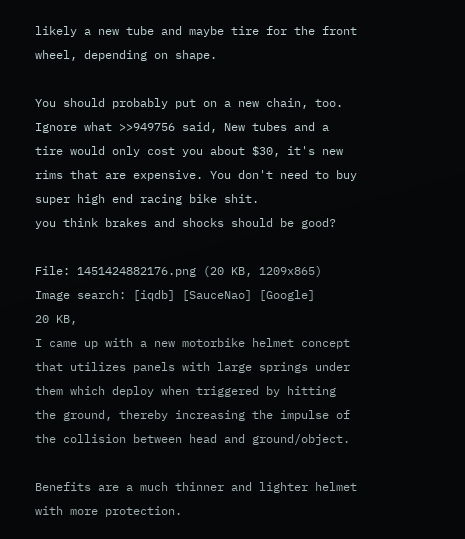likely a new tube and maybe tire for the front wheel, depending on shape.

You should probably put on a new chain, too.
Ignore what >>949756 said, New tubes and a tire would only cost you about $30, it's new rims that are expensive. You don't need to buy super high end racing bike shit.
you think brakes and shocks should be good?

File: 1451424882176.png (20 KB, 1209x865) Image search: [iqdb] [SauceNao] [Google]
20 KB,
I came up with a new motorbike helmet concept that utilizes panels with large springs under them which deploy when triggered by hitting the ground, thereby increasing the impulse of the collision between head and ground/object.

Benefits are a much thinner and lighter helmet with more protection.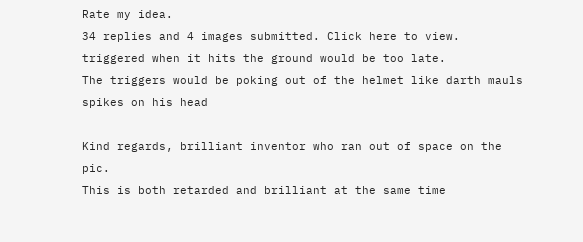Rate my idea.
34 replies and 4 images submitted. Click here to view.
triggered when it hits the ground would be too late.
The triggers would be poking out of the helmet like darth mauls spikes on his head

Kind regards, brilliant inventor who ran out of space on the pic.
This is both retarded and brilliant at the same time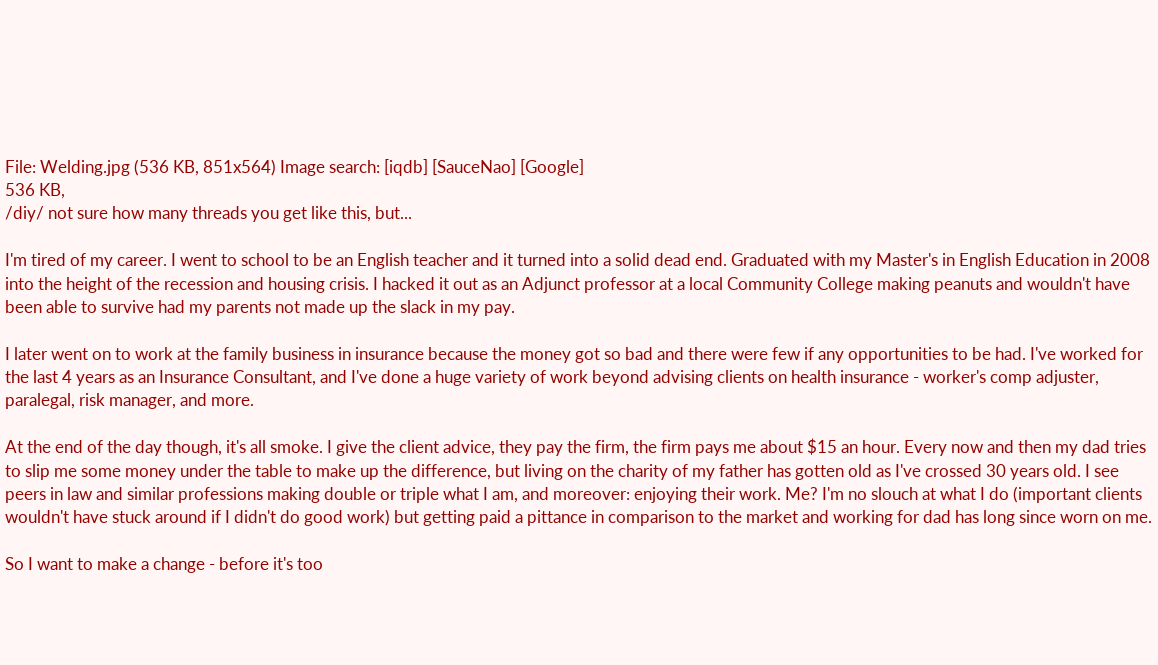File: Welding.jpg (536 KB, 851x564) Image search: [iqdb] [SauceNao] [Google]
536 KB,
/diy/ not sure how many threads you get like this, but...

I'm tired of my career. I went to school to be an English teacher and it turned into a solid dead end. Graduated with my Master's in English Education in 2008 into the height of the recession and housing crisis. I hacked it out as an Adjunct professor at a local Community College making peanuts and wouldn't have been able to survive had my parents not made up the slack in my pay.

I later went on to work at the family business in insurance because the money got so bad and there were few if any opportunities to be had. I've worked for the last 4 years as an Insurance Consultant, and I've done a huge variety of work beyond advising clients on health insurance - worker's comp adjuster, paralegal, risk manager, and more.

At the end of the day though, it's all smoke. I give the client advice, they pay the firm, the firm pays me about $15 an hour. Every now and then my dad tries to slip me some money under the table to make up the difference, but living on the charity of my father has gotten old as I've crossed 30 years old. I see peers in law and similar professions making double or triple what I am, and moreover: enjoying their work. Me? I'm no slouch at what I do (important clients wouldn't have stuck around if I didn't do good work) but getting paid a pittance in comparison to the market and working for dad has long since worn on me.

So I want to make a change - before it's too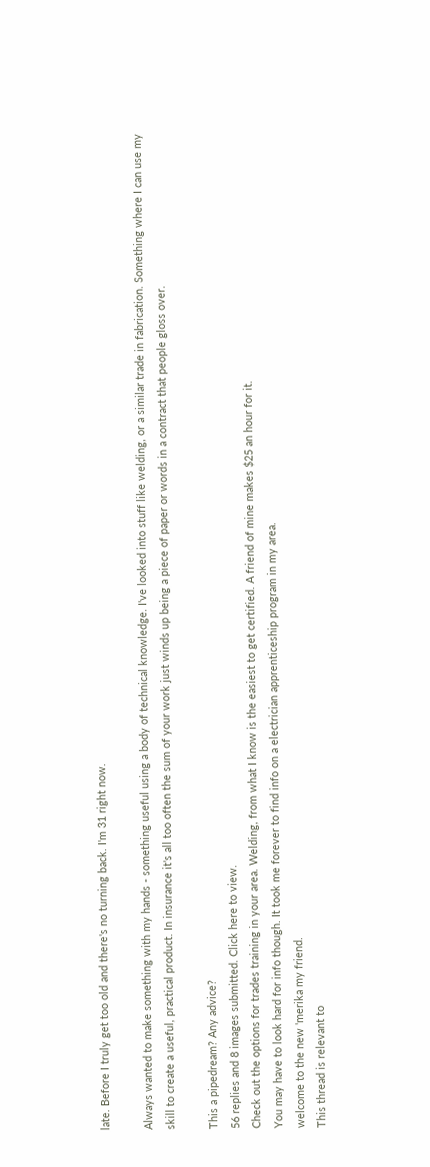late. Before I truly get too old and there's no turning back. I'm 31 right now.

Always wanted to make something with my hands - something useful using a body of technical knowledge. I've looked into stuff like welding, or a similar trade in fabrication. Something where I can use my skill to create a useful, practical product. In insurance it's all too often the sum of your work just winds up being a piece of paper or words in a contract that people gloss over.

This a pipedream? Any advice?
56 replies and 8 images submitted. Click here to view.
Check out the options for trades training in your area. Welding, from what I know is the easiest to get certified. A friend of mine makes $25 an hour for it.
You may have to look hard for info though. It took me forever to find info on a electrician apprenticeship program in my area.
welcome to the new 'merika my friend.
This thread is relevant to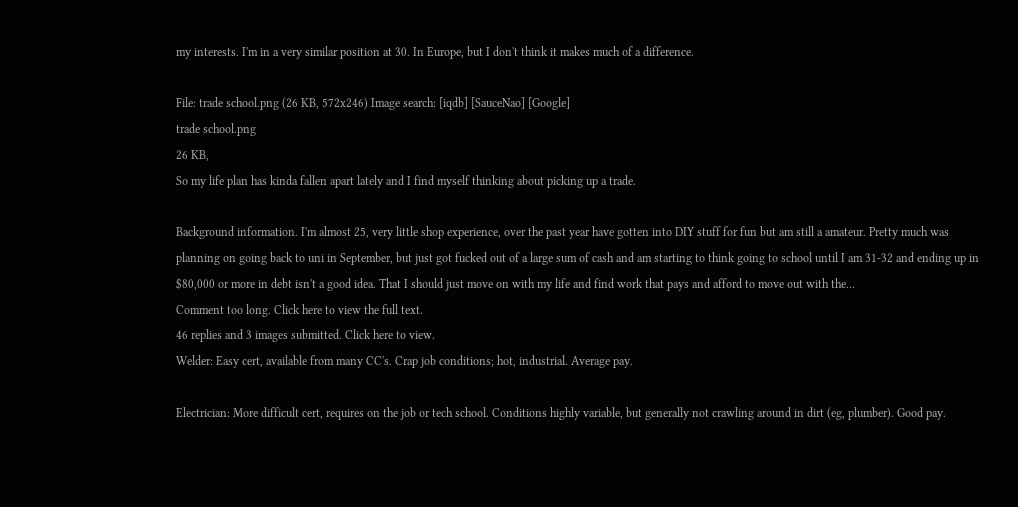my interests. I'm in a very similar position at 30. In Europe, but I don't think it makes much of a difference.

File: trade school.png (26 KB, 572x246) Image search: [iqdb] [SauceNao] [Google]
trade school.png
26 KB,
So my life plan has kinda fallen apart lately and I find myself thinking about picking up a trade.

Background information. I'm almost 25, very little shop experience, over the past year have gotten into DIY stuff for fun but am still a amateur. Pretty much was planning on going back to uni in September, but just got fucked out of a large sum of cash and am starting to think going to school until I am 31-32 and ending up in $80,000 or more in debt isn't a good idea. That I should just move on with my life and find work that pays and afford to move out with the...
Comment too long. Click here to view the full text.
46 replies and 3 images submitted. Click here to view.
Welder: Easy cert, available from many CC's. Crap job conditions; hot, industrial. Average pay.

Electrician: More difficult cert, requires on the job or tech school. Conditions highly variable, but generally not crawling around in dirt (eg, plumber). Good pay.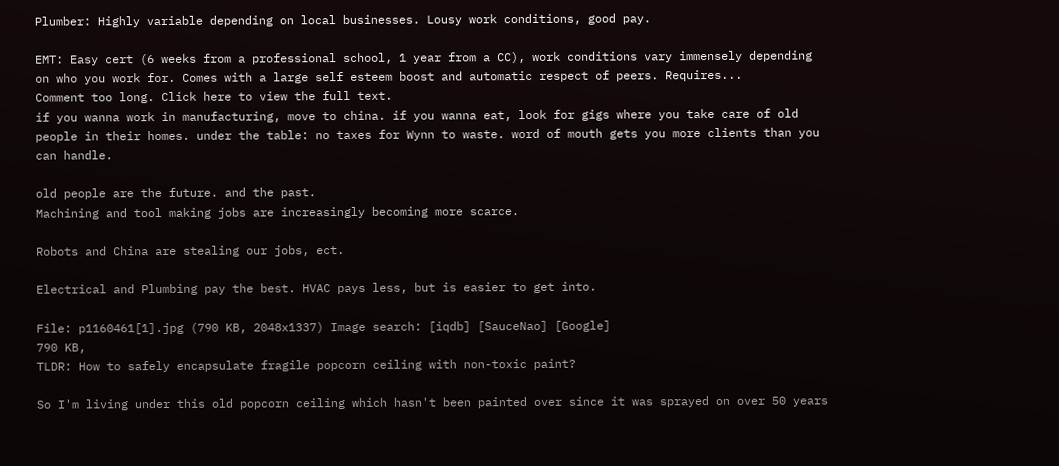Plumber: Highly variable depending on local businesses. Lousy work conditions, good pay.

EMT: Easy cert (6 weeks from a professional school, 1 year from a CC), work conditions vary immensely depending on who you work for. Comes with a large self esteem boost and automatic respect of peers. Requires...
Comment too long. Click here to view the full text.
if you wanna work in manufacturing, move to china. if you wanna eat, look for gigs where you take care of old people in their homes. under the table: no taxes for Wynn to waste. word of mouth gets you more clients than you can handle.

old people are the future. and the past.
Machining and tool making jobs are increasingly becoming more scarce.

Robots and China are stealing our jobs, ect.

Electrical and Plumbing pay the best. HVAC pays less, but is easier to get into.

File: p1160461[1].jpg (790 KB, 2048x1337) Image search: [iqdb] [SauceNao] [Google]
790 KB,
TLDR: How to safely encapsulate fragile popcorn ceiling with non-toxic paint?

So I'm living under this old popcorn ceiling which hasn't been painted over since it was sprayed on over 50 years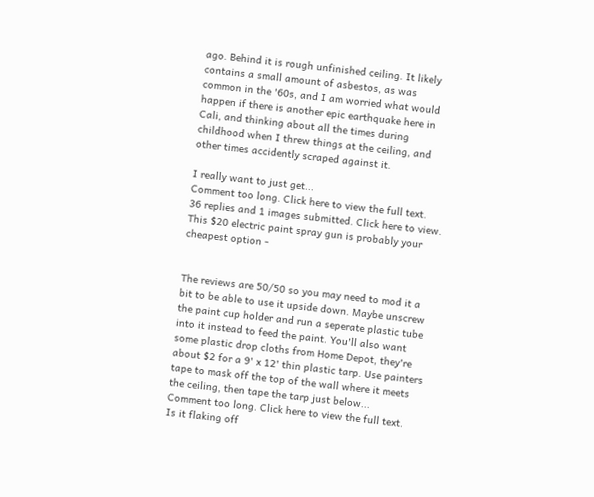ago. Behind it is rough unfinished ceiling. It likely contains a small amount of asbestos, as was common in the '60s, and I am worried what would happen if there is another epic earthquake here in Cali, and thinking about all the times during childhood when I threw things at the ceiling, and other times accidently scraped against it.

I really want to just get...
Comment too long. Click here to view the full text.
36 replies and 1 images submitted. Click here to view.
This $20 electric paint spray gun is probably your cheapest option -


The reviews are 50/50 so you may need to mod it a bit to be able to use it upside down. Maybe unscrew the paint cup holder and run a seperate plastic tube into it instead to feed the paint. You'll also want some plastic drop cloths from Home Depot, they're about $2 for a 9' x 12' thin plastic tarp. Use painters tape to mask off the top of the wall where it meets the ceiling, then tape the tarp just below...
Comment too long. Click here to view the full text.
Is it flaking off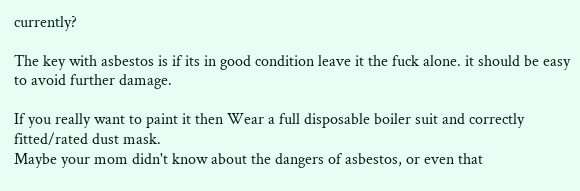currently?

The key with asbestos is if its in good condition leave it the fuck alone. it should be easy to avoid further damage.

If you really want to paint it then Wear a full disposable boiler suit and correctly fitted/rated dust mask.
Maybe your mom didn't know about the dangers of asbestos, or even that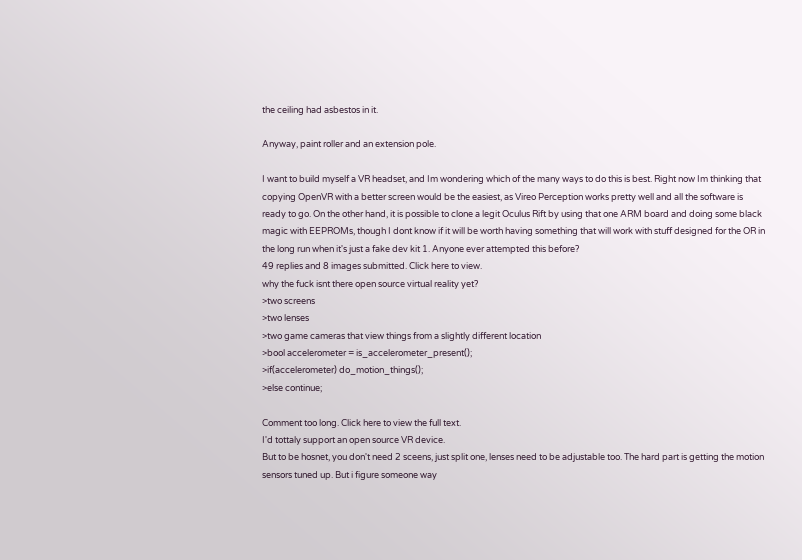the ceiling had asbestos in it.

Anyway, paint roller and an extension pole.

I want to build myself a VR headset, and Im wondering which of the many ways to do this is best. Right now Im thinking that copying OpenVR with a better screen would be the easiest, as Vireo Perception works pretty well and all the software is ready to go. On the other hand, it is possible to clone a legit Oculus Rift by using that one ARM board and doing some black magic with EEPROMs, though I dont know if it will be worth having something that will work with stuff designed for the OR in the long run when it's just a fake dev kit 1. Anyone ever attempted this before?
49 replies and 8 images submitted. Click here to view.
why the fuck isnt there open source virtual reality yet?
>two screens
>two lenses
>two game cameras that view things from a slightly different location
>bool accelerometer = is_accelerometer_present();
>if(accelerometer) do_motion_things();
>else continue;

Comment too long. Click here to view the full text.
I'd tottaly support an open source VR device.
But to be hosnet, you don't need 2 sceens, just split one, lenses need to be adjustable too. The hard part is getting the motion sensors tuned up. But i figure someone way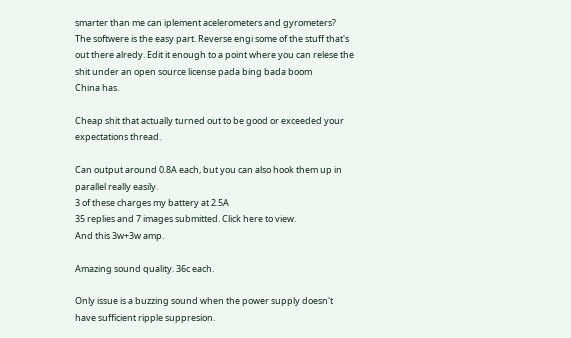smarter than me can iplement acelerometers and gyrometers?
The softwere is the easy part. Reverse engi some of the stuff that's out there alredy. Edit it enough to a point where you can relese the shit under an open source license pada bing bada boom
China has.

Cheap shit that actually turned out to be good or exceeded your expectations thread.

Can output around 0.8A each, but you can also hook them up in parallel really easily.
3 of these charges my battery at 2.5A
35 replies and 7 images submitted. Click here to view.
And this 3w+3w amp.

Amazing sound quality. 36c each.

Only issue is a buzzing sound when the power supply doesn't have sufficient ripple suppresion.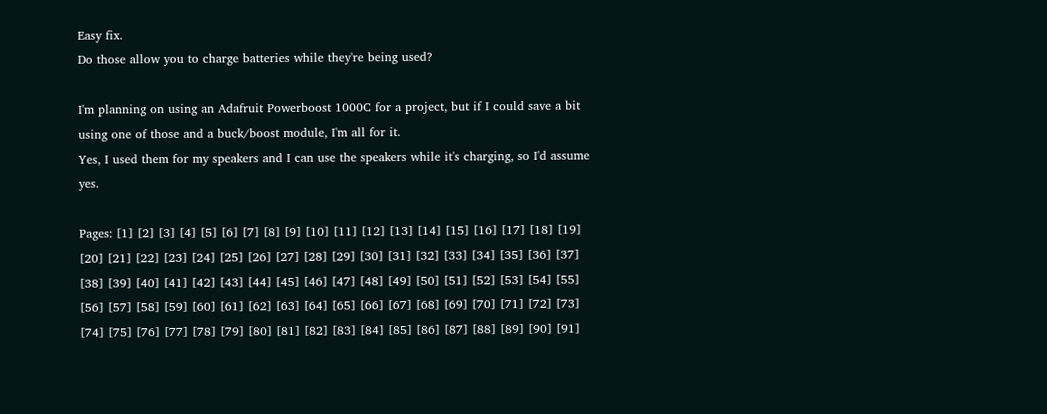Easy fix.
Do those allow you to charge batteries while they're being used?

I'm planning on using an Adafruit Powerboost 1000C for a project, but if I could save a bit using one of those and a buck/boost module, I'm all for it.
Yes, I used them for my speakers and I can use the speakers while it's charging, so I'd assume yes.

Pages: [1] [2] [3] [4] [5] [6] [7] [8] [9] [10] [11] [12] [13] [14] [15] [16] [17] [18] [19] [20] [21] [22] [23] [24] [25] [26] [27] [28] [29] [30] [31] [32] [33] [34] [35] [36] [37] [38] [39] [40] [41] [42] [43] [44] [45] [46] [47] [48] [49] [50] [51] [52] [53] [54] [55] [56] [57] [58] [59] [60] [61] [62] [63] [64] [65] [66] [67] [68] [69] [70] [71] [72] [73] [74] [75] [76] [77] [78] [79] [80] [81] [82] [83] [84] [85] [86] [87] [88] [89] [90] [91]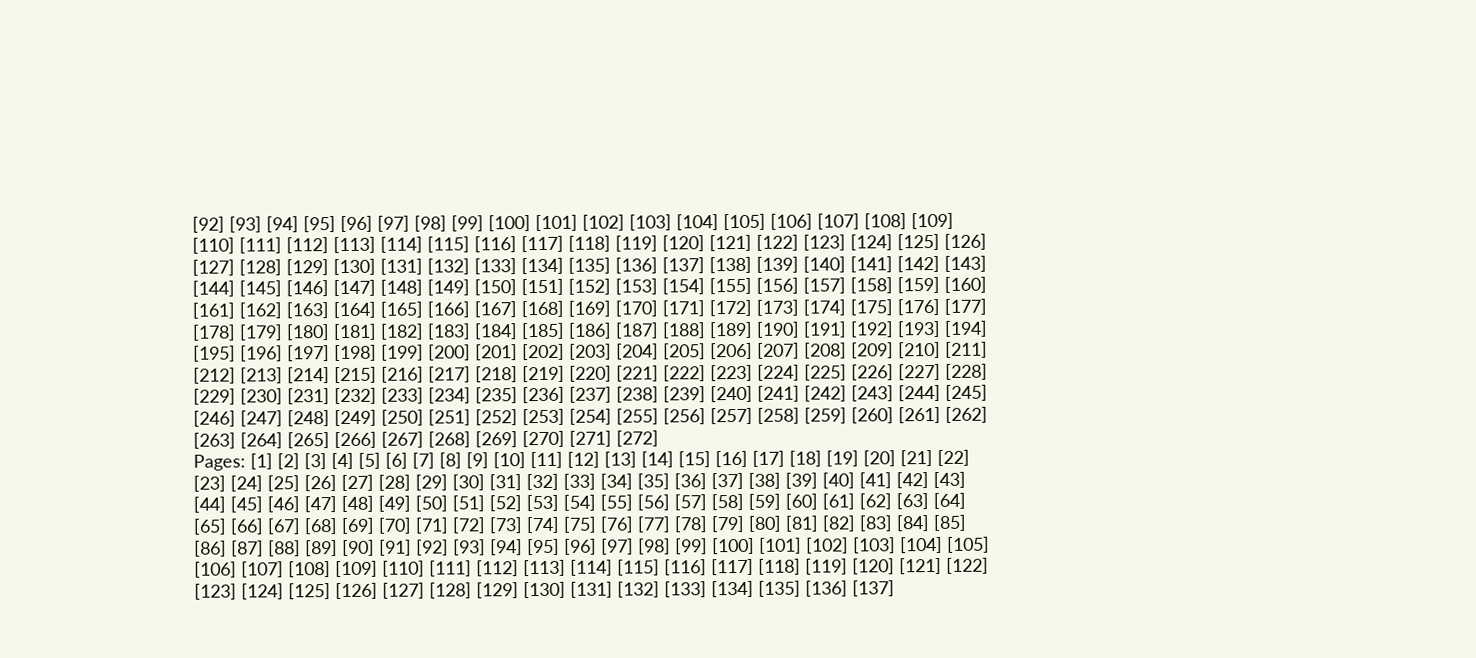[92] [93] [94] [95] [96] [97] [98] [99] [100] [101] [102] [103] [104] [105] [106] [107] [108] [109] [110] [111] [112] [113] [114] [115] [116] [117] [118] [119] [120] [121] [122] [123] [124] [125] [126] [127] [128] [129] [130] [131] [132] [133] [134] [135] [136] [137] [138] [139] [140] [141] [142] [143] [144] [145] [146] [147] [148] [149] [150] [151] [152] [153] [154] [155] [156] [157] [158] [159] [160] [161] [162] [163] [164] [165] [166] [167] [168] [169] [170] [171] [172] [173] [174] [175] [176] [177] [178] [179] [180] [181] [182] [183] [184] [185] [186] [187] [188] [189] [190] [191] [192] [193] [194] [195] [196] [197] [198] [199] [200] [201] [202] [203] [204] [205] [206] [207] [208] [209] [210] [211] [212] [213] [214] [215] [216] [217] [218] [219] [220] [221] [222] [223] [224] [225] [226] [227] [228] [229] [230] [231] [232] [233] [234] [235] [236] [237] [238] [239] [240] [241] [242] [243] [244] [245] [246] [247] [248] [249] [250] [251] [252] [253] [254] [255] [256] [257] [258] [259] [260] [261] [262] [263] [264] [265] [266] [267] [268] [269] [270] [271] [272]
Pages: [1] [2] [3] [4] [5] [6] [7] [8] [9] [10] [11] [12] [13] [14] [15] [16] [17] [18] [19] [20] [21] [22] [23] [24] [25] [26] [27] [28] [29] [30] [31] [32] [33] [34] [35] [36] [37] [38] [39] [40] [41] [42] [43] [44] [45] [46] [47] [48] [49] [50] [51] [52] [53] [54] [55] [56] [57] [58] [59] [60] [61] [62] [63] [64] [65] [66] [67] [68] [69] [70] [71] [72] [73] [74] [75] [76] [77] [78] [79] [80] [81] [82] [83] [84] [85] [86] [87] [88] [89] [90] [91] [92] [93] [94] [95] [96] [97] [98] [99] [100] [101] [102] [103] [104] [105] [106] [107] [108] [109] [110] [111] [112] [113] [114] [115] [116] [117] [118] [119] [120] [121] [122] [123] [124] [125] [126] [127] [128] [129] [130] [131] [132] [133] [134] [135] [136] [137]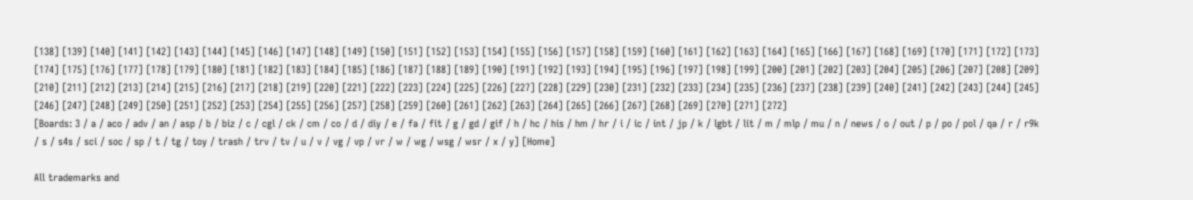[138] [139] [140] [141] [142] [143] [144] [145] [146] [147] [148] [149] [150] [151] [152] [153] [154] [155] [156] [157] [158] [159] [160] [161] [162] [163] [164] [165] [166] [167] [168] [169] [170] [171] [172] [173] [174] [175] [176] [177] [178] [179] [180] [181] [182] [183] [184] [185] [186] [187] [188] [189] [190] [191] [192] [193] [194] [195] [196] [197] [198] [199] [200] [201] [202] [203] [204] [205] [206] [207] [208] [209] [210] [211] [212] [213] [214] [215] [216] [217] [218] [219] [220] [221] [222] [223] [224] [225] [226] [227] [228] [229] [230] [231] [232] [233] [234] [235] [236] [237] [238] [239] [240] [241] [242] [243] [244] [245] [246] [247] [248] [249] [250] [251] [252] [253] [254] [255] [256] [257] [258] [259] [260] [261] [262] [263] [264] [265] [266] [267] [268] [269] [270] [271] [272]
[Boards: 3 / a / aco / adv / an / asp / b / biz / c / cgl / ck / cm / co / d / diy / e / fa / fit / g / gd / gif / h / hc / his / hm / hr / i / ic / int / jp / k / lgbt / lit / m / mlp / mu / n / news / o / out / p / po / pol / qa / r / r9k / s / s4s / sci / soc / sp / t / tg / toy / trash / trv / tv / u / v / vg / vp / vr / w / wg / wsg / wsr / x / y] [Home]

All trademarks and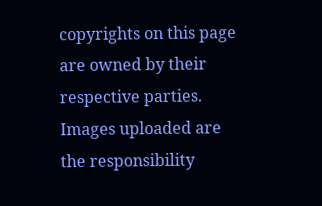copyrights on this page are owned by their respective parties. Images uploaded are the responsibility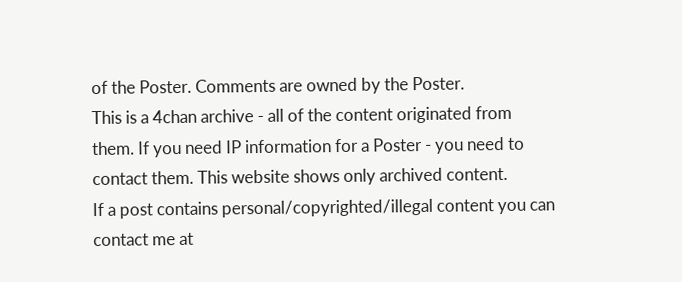of the Poster. Comments are owned by the Poster.
This is a 4chan archive - all of the content originated from them. If you need IP information for a Poster - you need to contact them. This website shows only archived content.
If a post contains personal/copyrighted/illegal content you can contact me at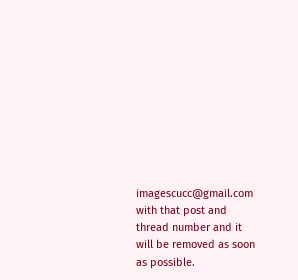imagescucc@gmail.com with that post and thread number and it will be removed as soon as possible.